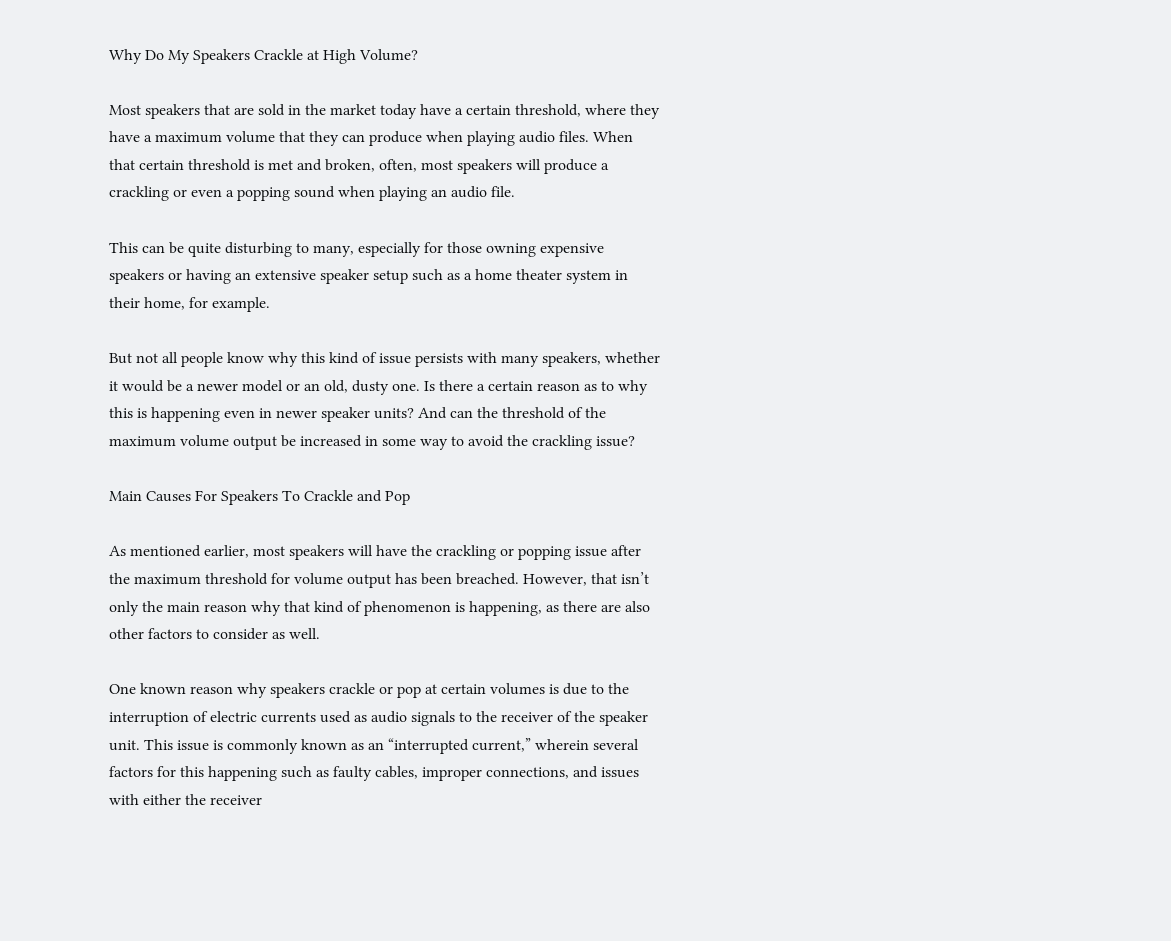Why Do My Speakers Crackle at High Volume?

Most speakers that are sold in the market today have a certain threshold, where they have a maximum volume that they can produce when playing audio files. When that certain threshold is met and broken, often, most speakers will produce a crackling or even a popping sound when playing an audio file.

This can be quite disturbing to many, especially for those owning expensive speakers or having an extensive speaker setup such as a home theater system in their home, for example.

But not all people know why this kind of issue persists with many speakers, whether it would be a newer model or an old, dusty one. Is there a certain reason as to why this is happening even in newer speaker units? And can the threshold of the maximum volume output be increased in some way to avoid the crackling issue?

Main Causes For Speakers To Crackle and Pop

As mentioned earlier, most speakers will have the crackling or popping issue after the maximum threshold for volume output has been breached. However, that isn’t only the main reason why that kind of phenomenon is happening, as there are also other factors to consider as well.

One known reason why speakers crackle or pop at certain volumes is due to the interruption of electric currents used as audio signals to the receiver of the speaker unit. This issue is commonly known as an “interrupted current,” wherein several factors for this happening such as faulty cables, improper connections, and issues with either the receiver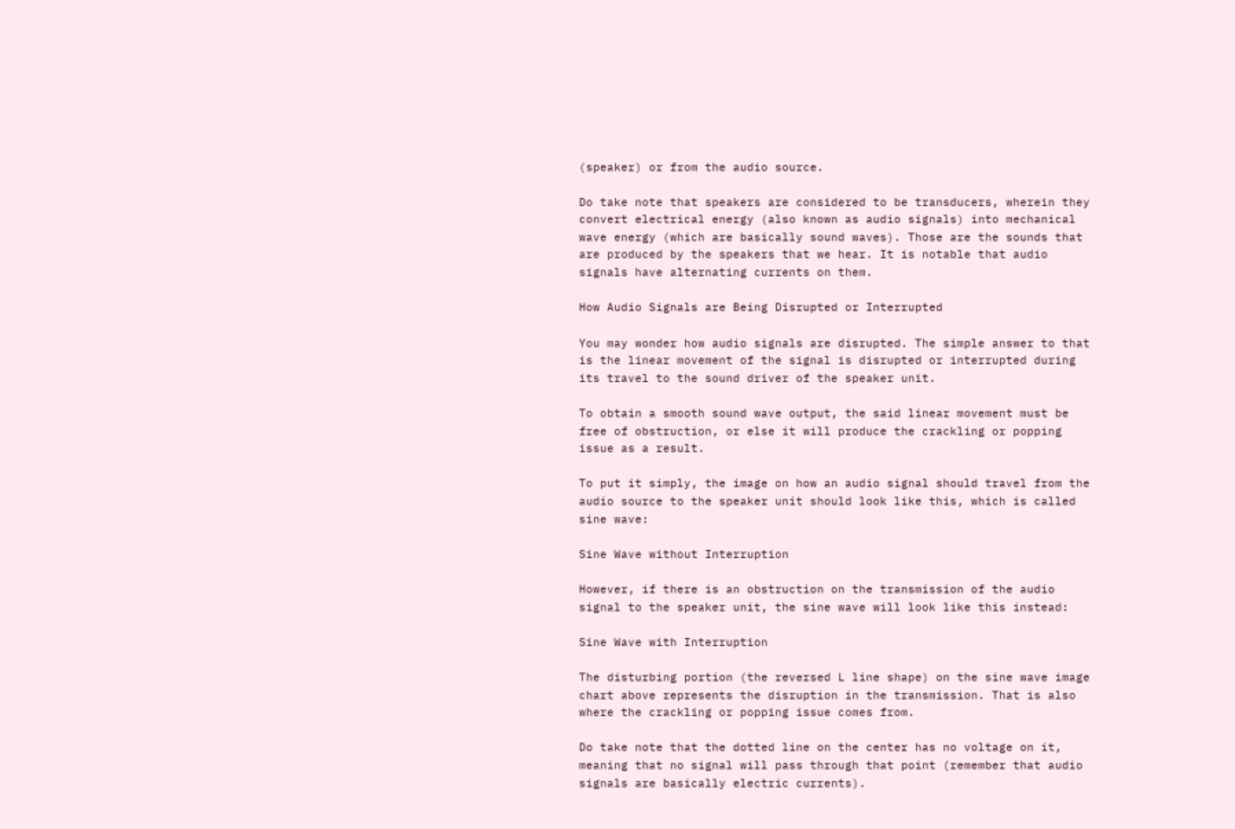(speaker) or from the audio source.

Do take note that speakers are considered to be transducers, wherein they convert electrical energy (also known as audio signals) into mechanical wave energy (which are basically sound waves). Those are the sounds that are produced by the speakers that we hear. It is notable that audio signals have alternating currents on them.

How Audio Signals are Being Disrupted or Interrupted

You may wonder how audio signals are disrupted. The simple answer to that is the linear movement of the signal is disrupted or interrupted during its travel to the sound driver of the speaker unit.

To obtain a smooth sound wave output, the said linear movement must be free of obstruction, or else it will produce the crackling or popping issue as a result.

To put it simply, the image on how an audio signal should travel from the audio source to the speaker unit should look like this, which is called sine wave:

Sine Wave without Interruption

However, if there is an obstruction on the transmission of the audio signal to the speaker unit, the sine wave will look like this instead:

Sine Wave with Interruption

The disturbing portion (the reversed L line shape) on the sine wave image chart above represents the disruption in the transmission. That is also where the crackling or popping issue comes from.

Do take note that the dotted line on the center has no voltage on it, meaning that no signal will pass through that point (remember that audio signals are basically electric currents).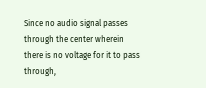Since no audio signal passes through the center wherein there is no voltage for it to pass through,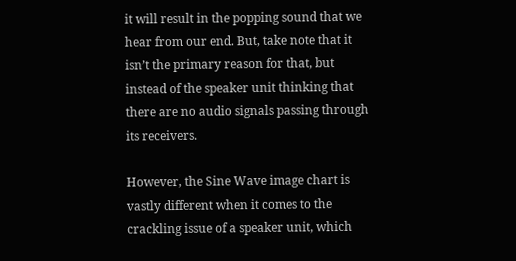it will result in the popping sound that we hear from our end. But, take note that it isn’t the primary reason for that, but instead of the speaker unit thinking that there are no audio signals passing through its receivers.

However, the Sine Wave image chart is vastly different when it comes to the crackling issue of a speaker unit, which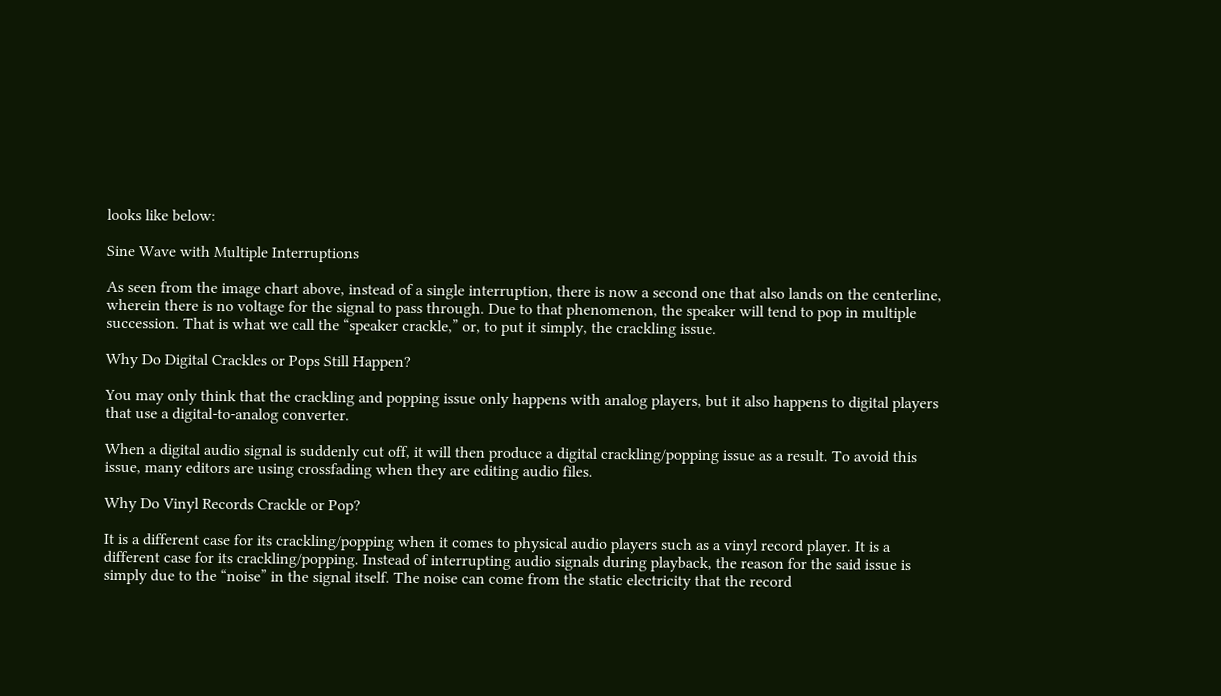looks like below:

Sine Wave with Multiple Interruptions

As seen from the image chart above, instead of a single interruption, there is now a second one that also lands on the centerline, wherein there is no voltage for the signal to pass through. Due to that phenomenon, the speaker will tend to pop in multiple succession. That is what we call the “speaker crackle,” or, to put it simply, the crackling issue.

Why Do Digital Crackles or Pops Still Happen?

You may only think that the crackling and popping issue only happens with analog players, but it also happens to digital players that use a digital-to-analog converter.

When a digital audio signal is suddenly cut off, it will then produce a digital crackling/popping issue as a result. To avoid this issue, many editors are using crossfading when they are editing audio files.

Why Do Vinyl Records Crackle or Pop?

It is a different case for its crackling/popping when it comes to physical audio players such as a vinyl record player. It is a different case for its crackling/popping. Instead of interrupting audio signals during playback, the reason for the said issue is simply due to the “noise” in the signal itself. The noise can come from the static electricity that the record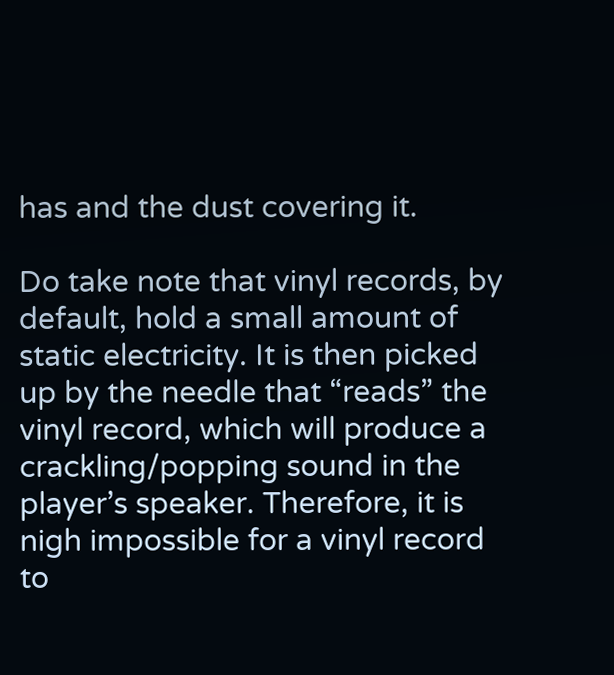has and the dust covering it.

Do take note that vinyl records, by default, hold a small amount of static electricity. It is then picked up by the needle that “reads” the vinyl record, which will produce a crackling/popping sound in the player’s speaker. Therefore, it is nigh impossible for a vinyl record to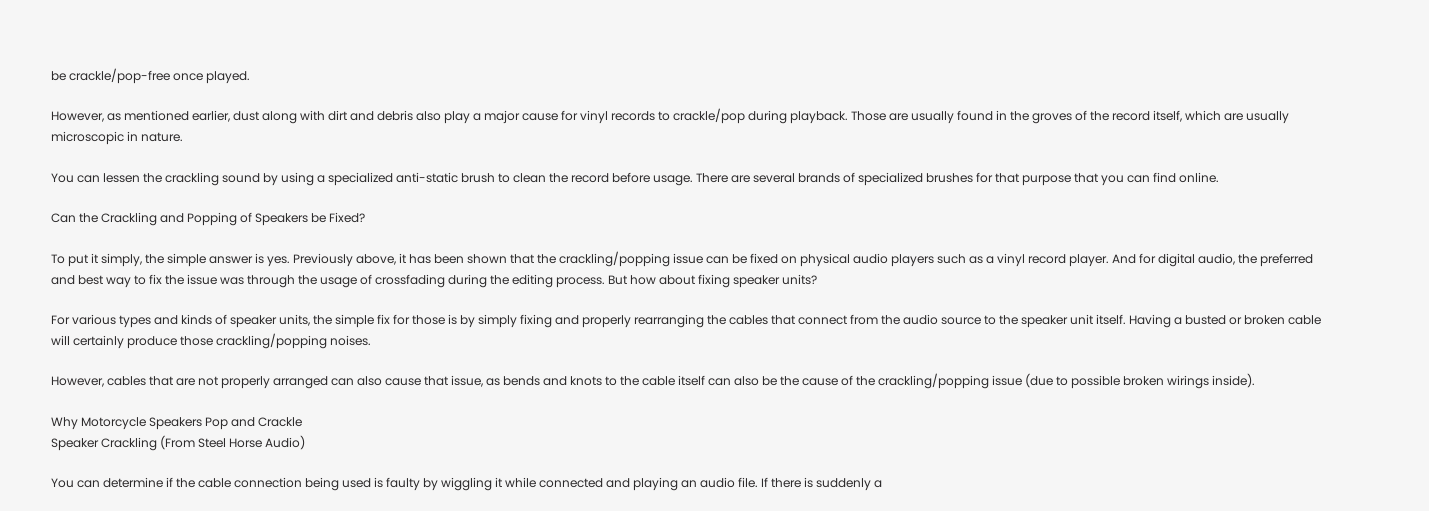be crackle/pop-free once played.

However, as mentioned earlier, dust along with dirt and debris also play a major cause for vinyl records to crackle/pop during playback. Those are usually found in the groves of the record itself, which are usually microscopic in nature.

You can lessen the crackling sound by using a specialized anti-static brush to clean the record before usage. There are several brands of specialized brushes for that purpose that you can find online.

Can the Crackling and Popping of Speakers be Fixed?

To put it simply, the simple answer is yes. Previously above, it has been shown that the crackling/popping issue can be fixed on physical audio players such as a vinyl record player. And for digital audio, the preferred and best way to fix the issue was through the usage of crossfading during the editing process. But how about fixing speaker units?

For various types and kinds of speaker units, the simple fix for those is by simply fixing and properly rearranging the cables that connect from the audio source to the speaker unit itself. Having a busted or broken cable will certainly produce those crackling/popping noises.

However, cables that are not properly arranged can also cause that issue, as bends and knots to the cable itself can also be the cause of the crackling/popping issue (due to possible broken wirings inside).

Why Motorcycle Speakers Pop and Crackle
Speaker Crackling (From Steel Horse Audio)

You can determine if the cable connection being used is faulty by wiggling it while connected and playing an audio file. If there is suddenly a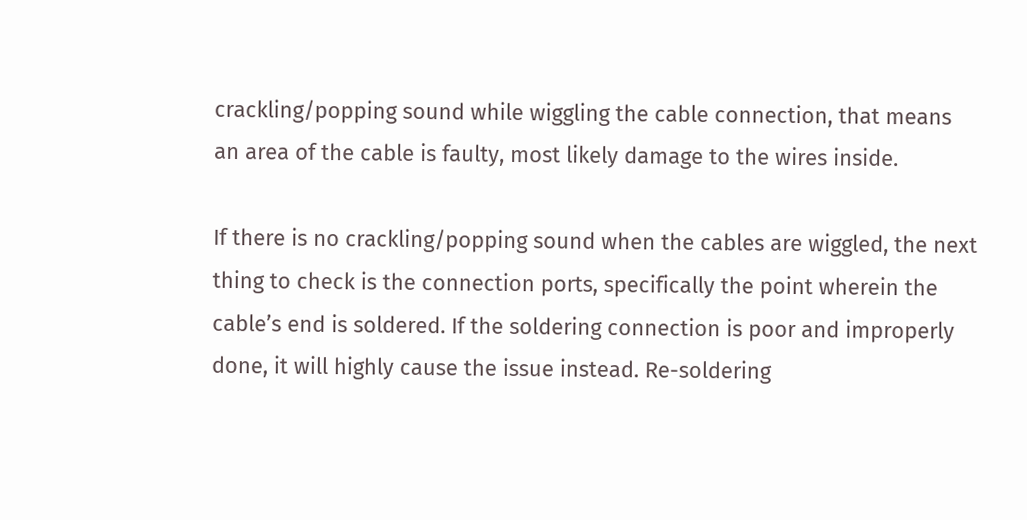crackling/popping sound while wiggling the cable connection, that means an area of the cable is faulty, most likely damage to the wires inside.

If there is no crackling/popping sound when the cables are wiggled, the next thing to check is the connection ports, specifically the point wherein the cable’s end is soldered. If the soldering connection is poor and improperly done, it will highly cause the issue instead. Re-soldering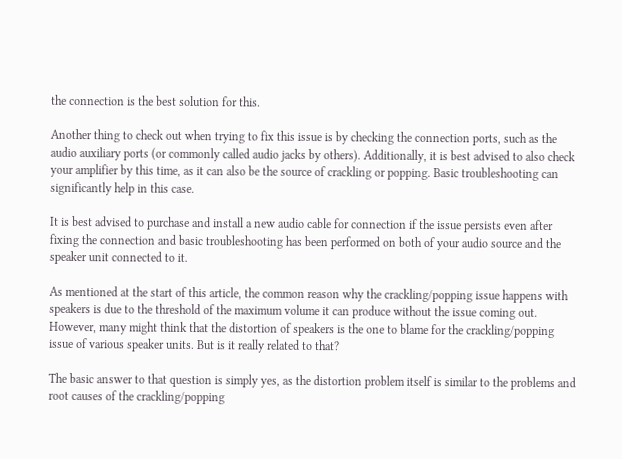the connection is the best solution for this.

Another thing to check out when trying to fix this issue is by checking the connection ports, such as the audio auxiliary ports (or commonly called audio jacks by others). Additionally, it is best advised to also check your amplifier by this time, as it can also be the source of crackling or popping. Basic troubleshooting can significantly help in this case.

It is best advised to purchase and install a new audio cable for connection if the issue persists even after fixing the connection and basic troubleshooting has been performed on both of your audio source and the speaker unit connected to it.

As mentioned at the start of this article, the common reason why the crackling/popping issue happens with speakers is due to the threshold of the maximum volume it can produce without the issue coming out. However, many might think that the distortion of speakers is the one to blame for the crackling/popping issue of various speaker units. But is it really related to that?

The basic answer to that question is simply yes, as the distortion problem itself is similar to the problems and root causes of the crackling/popping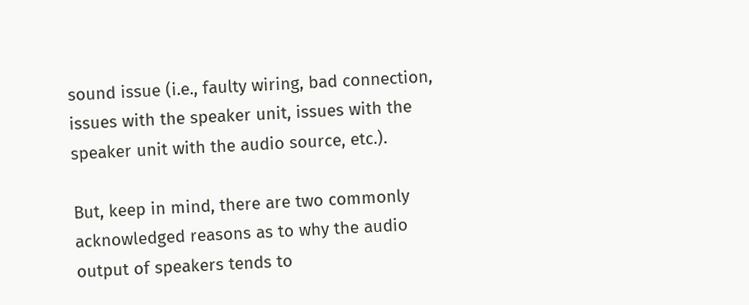sound issue (i.e., faulty wiring, bad connection, issues with the speaker unit, issues with the speaker unit with the audio source, etc.).

But, keep in mind, there are two commonly acknowledged reasons as to why the audio output of speakers tends to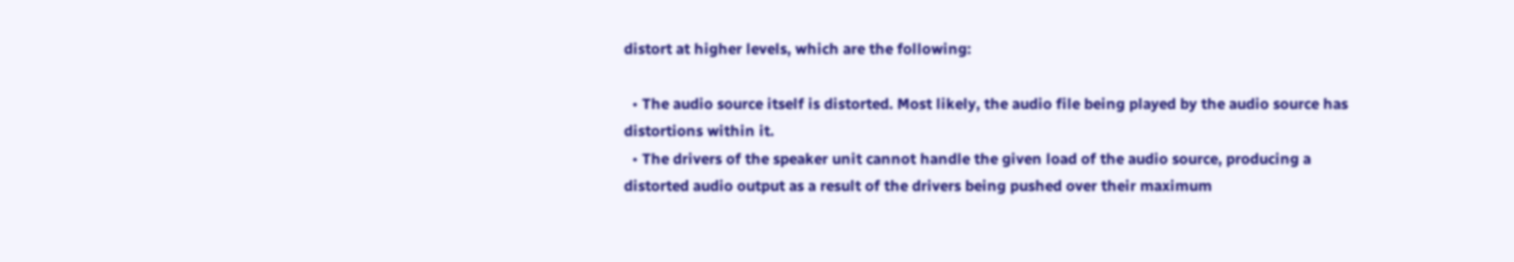distort at higher levels, which are the following:

  • The audio source itself is distorted. Most likely, the audio file being played by the audio source has distortions within it.
  • The drivers of the speaker unit cannot handle the given load of the audio source, producing a distorted audio output as a result of the drivers being pushed over their maximum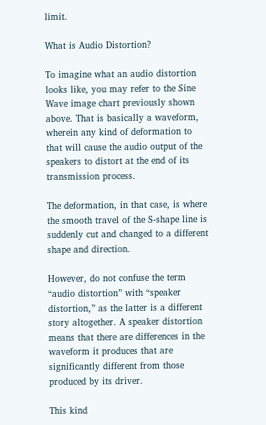limit.

What is Audio Distortion?

To imagine what an audio distortion looks like, you may refer to the Sine Wave image chart previously shown above. That is basically a waveform, wherein any kind of deformation to that will cause the audio output of the speakers to distort at the end of its transmission process.

The deformation, in that case, is where the smooth travel of the S-shape line is suddenly cut and changed to a different shape and direction.

However, do not confuse the term “audio distortion” with “speaker distortion,” as the latter is a different story altogether. A speaker distortion means that there are differences in the waveform it produces that are significantly different from those produced by its driver.

This kind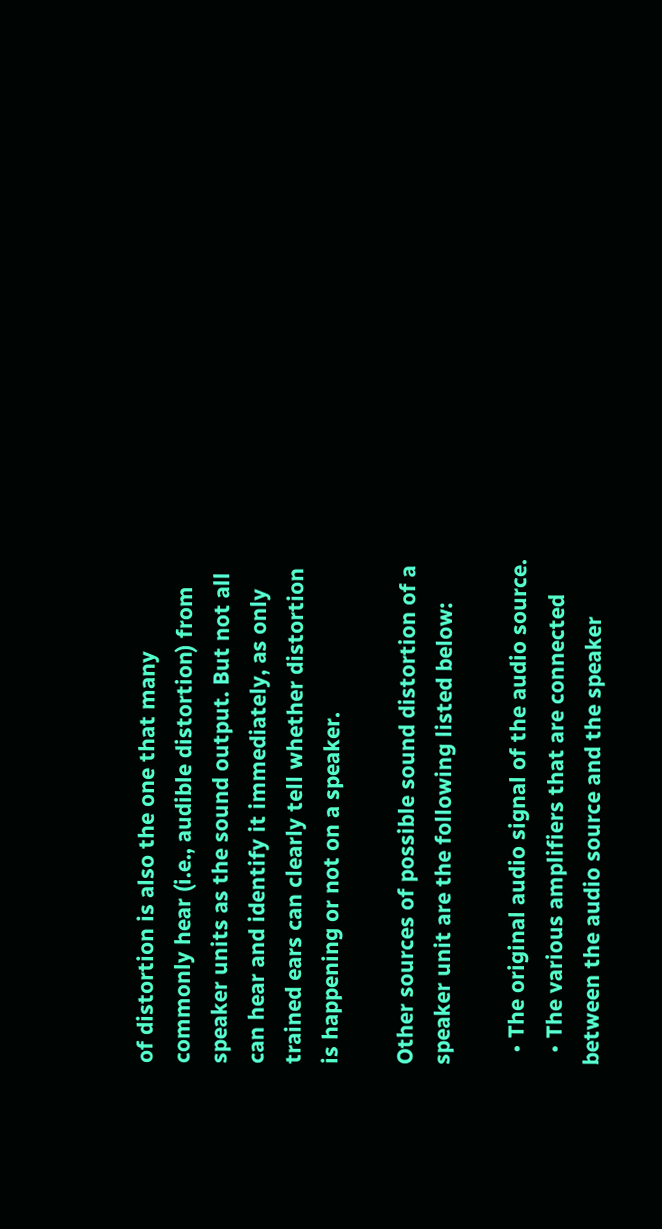of distortion is also the one that many commonly hear (i.e., audible distortion) from speaker units as the sound output. But not all can hear and identify it immediately, as only trained ears can clearly tell whether distortion is happening or not on a speaker.

Other sources of possible sound distortion of a speaker unit are the following listed below:

  • The original audio signal of the audio source.
  • The various amplifiers that are connected between the audio source and the speaker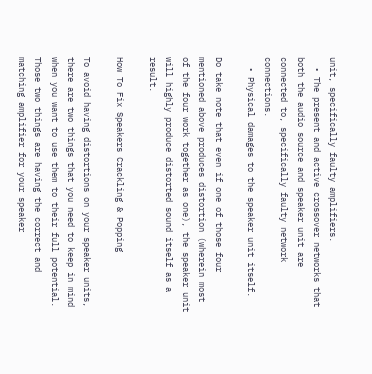unit, specifically faulty amplifiers.
  • The present and active crossover networks that both the audio source and speaker unit are connected to, specifically faulty network connections.
  • Physical damages to the speaker unit itself.

Do take note that even if one of those four mentioned above produces distortion (wherein most of the four work together as one), the speaker unit will highly produce distorted sound itself as a result.

How To Fix Speakers Crackling & Popping

To avoid having distortions on your speaker units, there are two things that you need to keep in mind when you want to use them to their full potential. Those two things are having the correct and matching amplifier for your speaker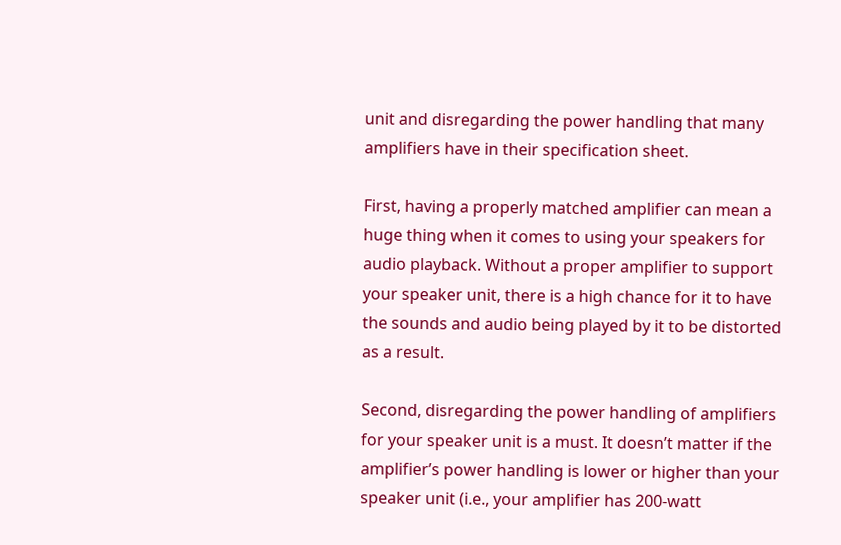unit and disregarding the power handling that many amplifiers have in their specification sheet.

First, having a properly matched amplifier can mean a huge thing when it comes to using your speakers for audio playback. Without a proper amplifier to support your speaker unit, there is a high chance for it to have the sounds and audio being played by it to be distorted as a result.

Second, disregarding the power handling of amplifiers for your speaker unit is a must. It doesn’t matter if the amplifier’s power handling is lower or higher than your speaker unit (i.e., your amplifier has 200-watt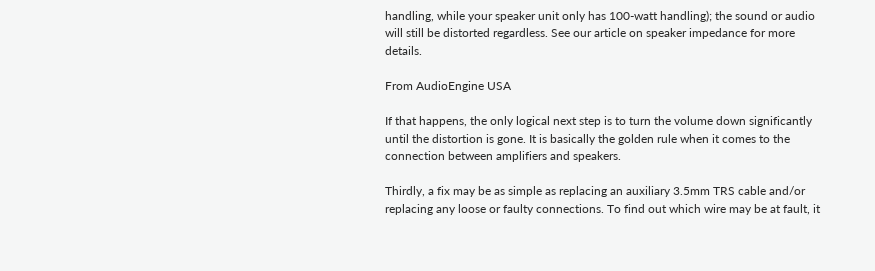handling, while your speaker unit only has 100-watt handling); the sound or audio will still be distorted regardless. See our article on speaker impedance for more details.

From AudioEngine USA

If that happens, the only logical next step is to turn the volume down significantly until the distortion is gone. It is basically the golden rule when it comes to the connection between amplifiers and speakers.

Thirdly, a fix may be as simple as replacing an auxiliary 3.5mm TRS cable and/or replacing any loose or faulty connections. To find out which wire may be at fault, it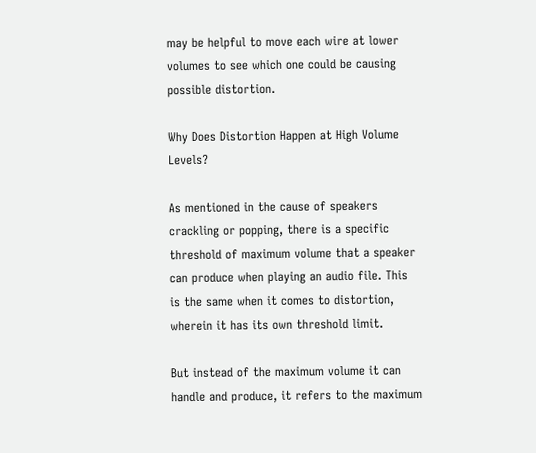may be helpful to move each wire at lower volumes to see which one could be causing possible distortion.

Why Does Distortion Happen at High Volume Levels?

As mentioned in the cause of speakers crackling or popping, there is a specific threshold of maximum volume that a speaker can produce when playing an audio file. This is the same when it comes to distortion, wherein it has its own threshold limit.

But instead of the maximum volume it can handle and produce, it refers to the maximum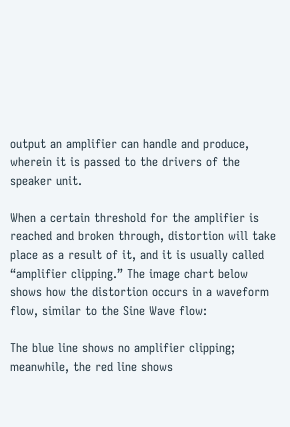output an amplifier can handle and produce, wherein it is passed to the drivers of the speaker unit.

When a certain threshold for the amplifier is reached and broken through, distortion will take place as a result of it, and it is usually called “amplifier clipping.” The image chart below shows how the distortion occurs in a waveform flow, similar to the Sine Wave flow:

The blue line shows no amplifier clipping; meanwhile, the red line shows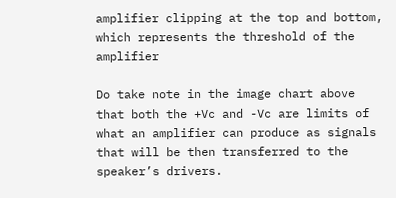amplifier clipping at the top and bottom, which represents the threshold of the amplifier

Do take note in the image chart above that both the +Vc and -Vc are limits of what an amplifier can produce as signals that will be then transferred to the speaker’s drivers.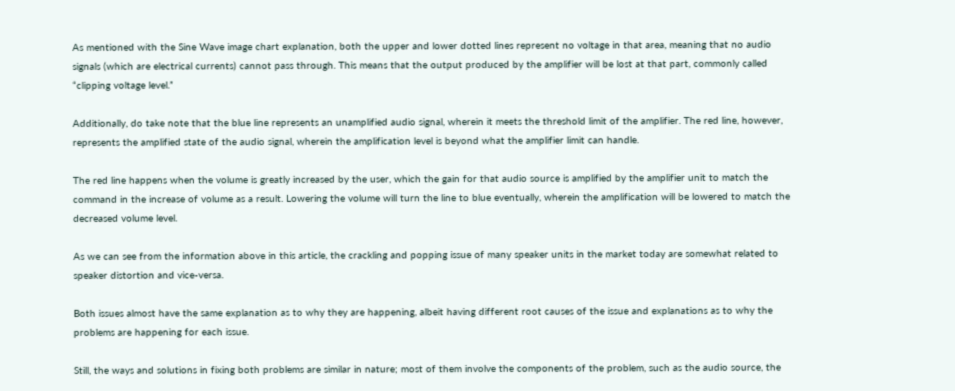As mentioned with the Sine Wave image chart explanation, both the upper and lower dotted lines represent no voltage in that area, meaning that no audio signals (which are electrical currents) cannot pass through. This means that the output produced by the amplifier will be lost at that part, commonly called “clipping voltage level.”

Additionally, do take note that the blue line represents an unamplified audio signal, wherein it meets the threshold limit of the amplifier. The red line, however, represents the amplified state of the audio signal, wherein the amplification level is beyond what the amplifier limit can handle.

The red line happens when the volume is greatly increased by the user, which the gain for that audio source is amplified by the amplifier unit to match the command in the increase of volume as a result. Lowering the volume will turn the line to blue eventually, wherein the amplification will be lowered to match the decreased volume level.

As we can see from the information above in this article, the crackling and popping issue of many speaker units in the market today are somewhat related to speaker distortion and vice-versa.

Both issues almost have the same explanation as to why they are happening, albeit having different root causes of the issue and explanations as to why the problems are happening for each issue.

Still, the ways and solutions in fixing both problems are similar in nature; most of them involve the components of the problem, such as the audio source, the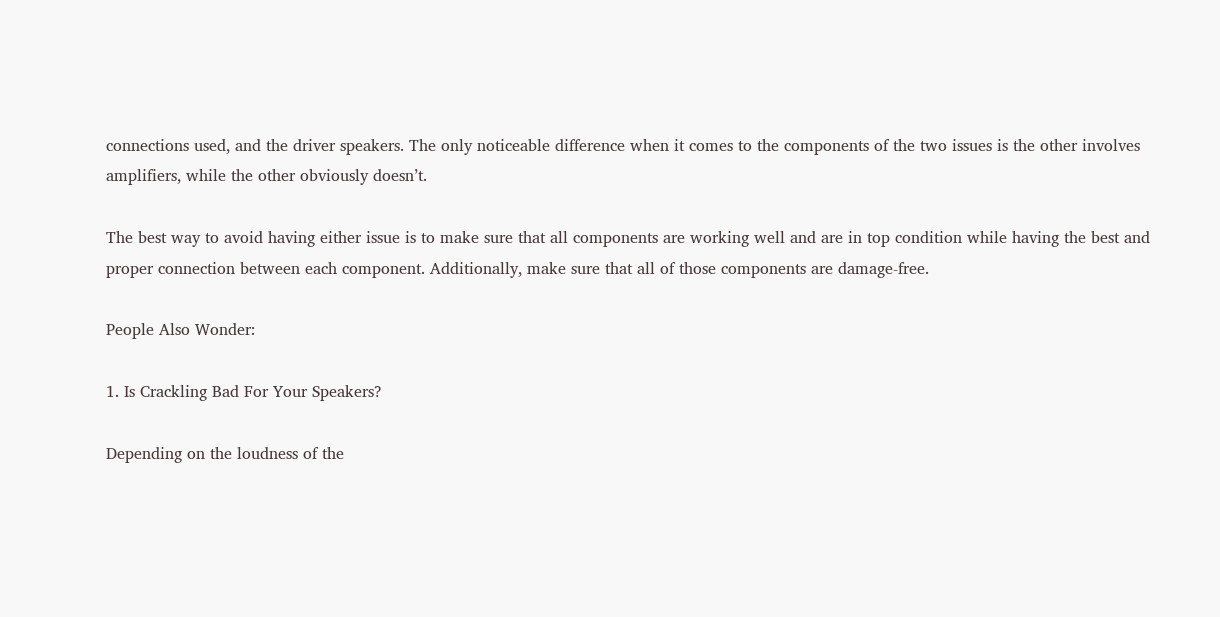connections used, and the driver speakers. The only noticeable difference when it comes to the components of the two issues is the other involves amplifiers, while the other obviously doesn’t.

The best way to avoid having either issue is to make sure that all components are working well and are in top condition while having the best and proper connection between each component. Additionally, make sure that all of those components are damage-free.

People Also Wonder:

1. Is Crackling Bad For Your Speakers?

Depending on the loudness of the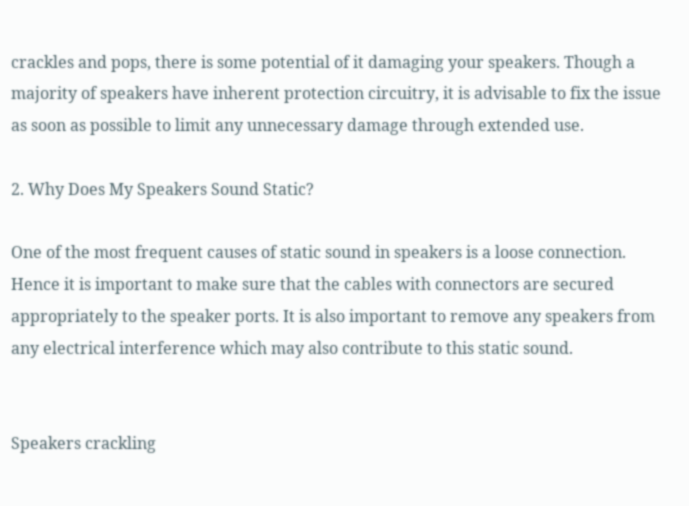crackles and pops, there is some potential of it damaging your speakers. Though a majority of speakers have inherent protection circuitry, it is advisable to fix the issue as soon as possible to limit any unnecessary damage through extended use.

2. Why Does My Speakers Sound Static?

One of the most frequent causes of static sound in speakers is a loose connection. Hence it is important to make sure that the cables with connectors are secured appropriately to the speaker ports. It is also important to remove any speakers from any electrical interference which may also contribute to this static sound.


Speakers crackling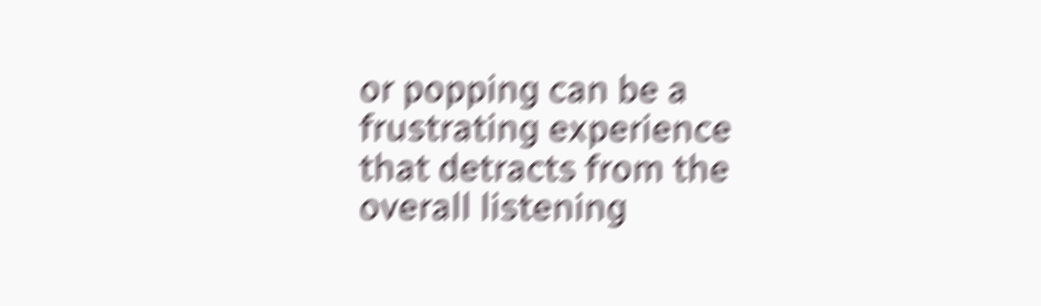or popping can be a frustrating experience that detracts from the overall listening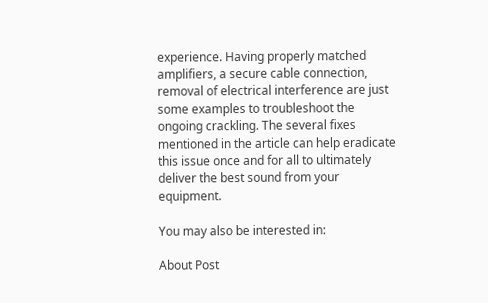experience. Having properly matched amplifiers, a secure cable connection, removal of electrical interference are just some examples to troubleshoot the ongoing crackling. The several fixes mentioned in the article can help eradicate this issue once and for all to ultimately deliver the best sound from your equipment.

You may also be interested in:

About Post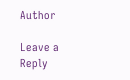Author

Leave a Reply